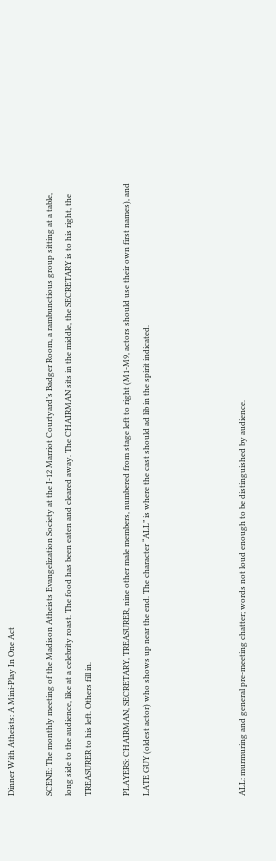Dinner With Atheists: A Mini-Play In One Act

SCENE: The monthly meeting of the Madison Atheists Evangelization Society at the I-12 Marriot Courtyard’s Badger Room, a rambunctious group sitting at a table, long side to the audience, like at a celebrity roast. The food has been eaten and cleared away. The CHAIRMAN sits in the middle, the SECRETARY is to his right, the TREASURER to his left. Others fill in.

PLAYERS: CHAIRMAN, SECRETARY, TREASURER, nine other male members, numbered from stage left to right (M1-M9, actors should use their own first names), and LATE GUY (oldest actor) who shows up near the end. The character “ALL” is where the cast should ad lib in the spirit indicated.




ALL: murmuring and general pre-meeting chatter; words not loud enough to be distinguished by audience.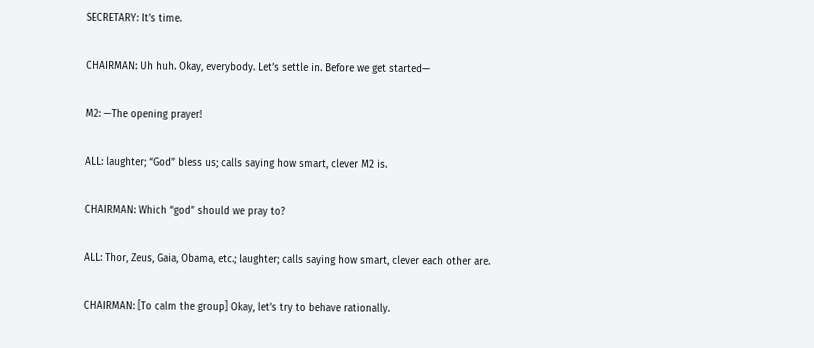SECRETARY: It’s time.

CHAIRMAN: Uh huh. Okay, everybody. Let’s settle in. Before we get started—

M2: —The opening prayer!

ALL: laughter; “God” bless us; calls saying how smart, clever M2 is.

CHAIRMAN: Which “god” should we pray to?

ALL: Thor, Zeus, Gaia, Obama, etc.; laughter; calls saying how smart, clever each other are.

CHAIRMAN: [To calm the group] Okay, let’s try to behave rationally.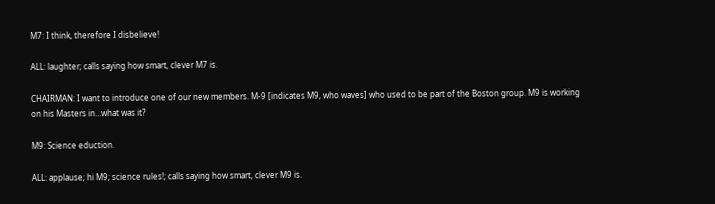M7: I think, therefore I disbelieve!

ALL: laughter; calls saying how smart, clever M7 is.

CHAIRMAN: I want to introduce one of our new members. M-9 [indicates M9, who waves] who used to be part of the Boston group. M9 is working on his Masters in…what was it?

M9: Science eduction.

ALL: applause; hi M9; science rules!; calls saying how smart, clever M9 is.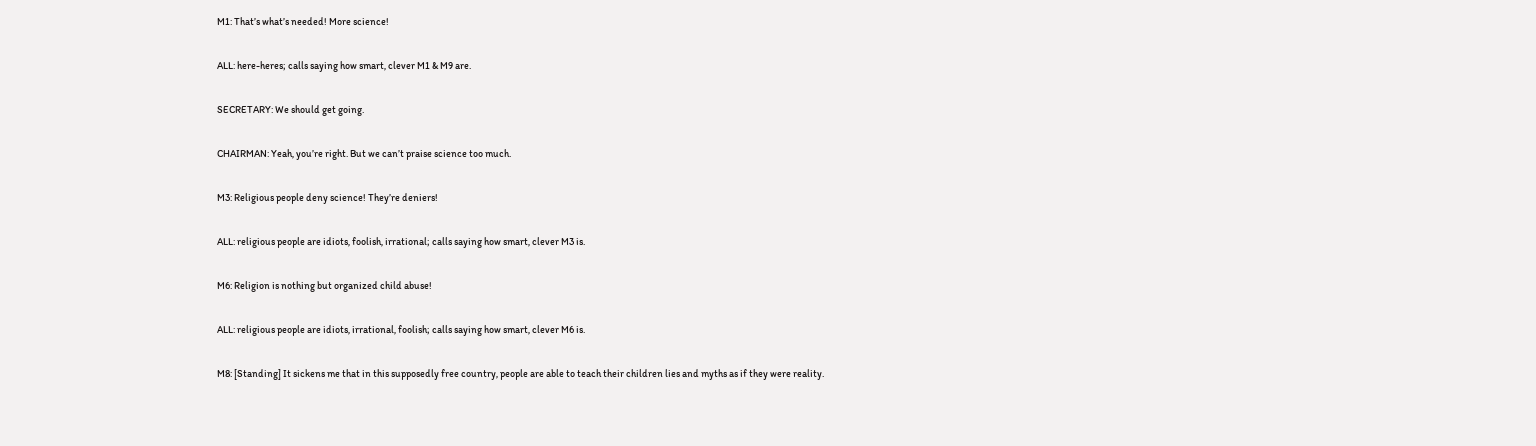M1: That’s what’s needed! More science!

ALL: here-heres; calls saying how smart, clever M1 & M9 are.

SECRETARY: We should get going.

CHAIRMAN: Yeah, you’re right. But we can’t praise science too much.

M3: Religious people deny science! They’re deniers!

ALL: religious people are idiots, foolish, irrational; calls saying how smart, clever M3 is.

M6: Religion is nothing but organized child abuse!

ALL: religious people are idiots, irrational, foolish; calls saying how smart, clever M6 is.

M8: [Standing] It sickens me that in this supposedly free country, people are able to teach their children lies and myths as if they were reality.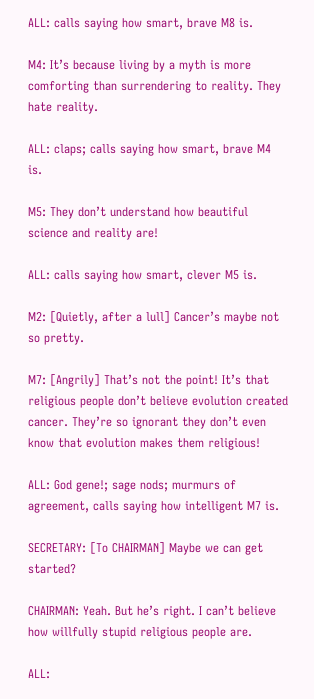ALL: calls saying how smart, brave M8 is.

M4: It’s because living by a myth is more comforting than surrendering to reality. They hate reality.

ALL: claps; calls saying how smart, brave M4 is.

M5: They don’t understand how beautiful science and reality are!

ALL: calls saying how smart, clever M5 is.

M2: [Quietly, after a lull] Cancer’s maybe not so pretty.

M7: [Angrily] That’s not the point! It’s that religious people don’t believe evolution created cancer. They’re so ignorant they don’t even know that evolution makes them religious!

ALL: God gene!; sage nods; murmurs of agreement, calls saying how intelligent M7 is.

SECRETARY: [To CHAIRMAN] Maybe we can get started?

CHAIRMAN: Yeah. But he’s right. I can’t believe how willfully stupid religious people are.

ALL: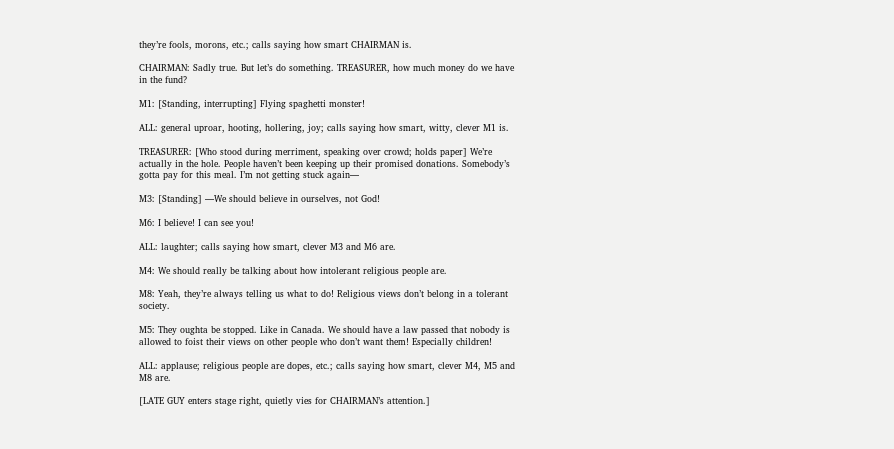they’re fools, morons, etc.; calls saying how smart CHAIRMAN is.

CHAIRMAN: Sadly true. But let’s do something. TREASURER, how much money do we have in the fund?

M1: [Standing, interrupting] Flying spaghetti monster!

ALL: general uproar, hooting, hollering, joy; calls saying how smart, witty, clever M1 is.

TREASURER: [Who stood during merriment, speaking over crowd; holds paper] We’re actually in the hole. People haven’t been keeping up their promised donations. Somebody’s gotta pay for this meal. I’m not getting stuck again—

M3: [Standing] —We should believe in ourselves, not God!

M6: I believe! I can see you!

ALL: laughter; calls saying how smart, clever M3 and M6 are.

M4: We should really be talking about how intolerant religious people are.

M8: Yeah, they’re always telling us what to do! Religious views don’t belong in a tolerant society.

M5: They oughta be stopped. Like in Canada. We should have a law passed that nobody is allowed to foist their views on other people who don’t want them! Especially children!

ALL: applause; religious people are dopes, etc.; calls saying how smart, clever M4, M5 and M8 are.

[LATE GUY enters stage right, quietly vies for CHAIRMAN’s attention.]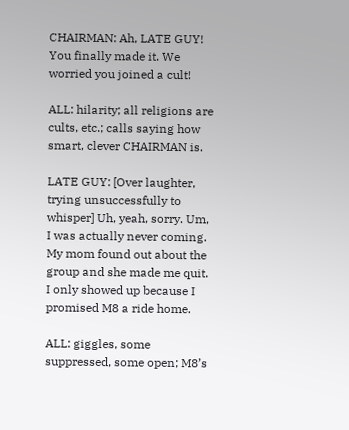CHAIRMAN: Ah, LATE GUY! You finally made it. We worried you joined a cult!

ALL: hilarity; all religions are cults, etc.; calls saying how smart, clever CHAIRMAN is.

LATE GUY: [Over laughter, trying unsuccessfully to whisper] Uh, yeah, sorry. Um, I was actually never coming. My mom found out about the group and she made me quit. I only showed up because I promised M8 a ride home.

ALL: giggles, some suppressed, some open; M8’s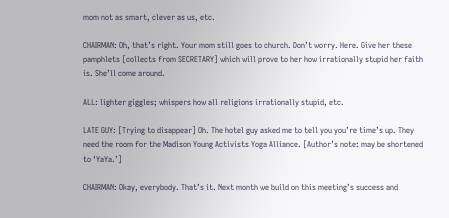mom not as smart, clever as us, etc.

CHAIRMAN: Oh, that’s right. Your mom still goes to church. Don’t worry. Here. Give her these pamphlets [collects from SECRETARY] which will prove to her how irrationally stupid her faith is. She’ll come around.

ALL: lighter giggles; whispers how all religions irrationally stupid, etc.

LATE GUY: [Trying to disappear] Oh. The hotel guy asked me to tell you you’re time’s up. They need the room for the Madison Young Activists Yoga Alliance. [Author’s note: may be shortened to ‘YaYa.’]

CHAIRMAN: Okay, everybody. That’s it. Next month we build on this meeting’s success and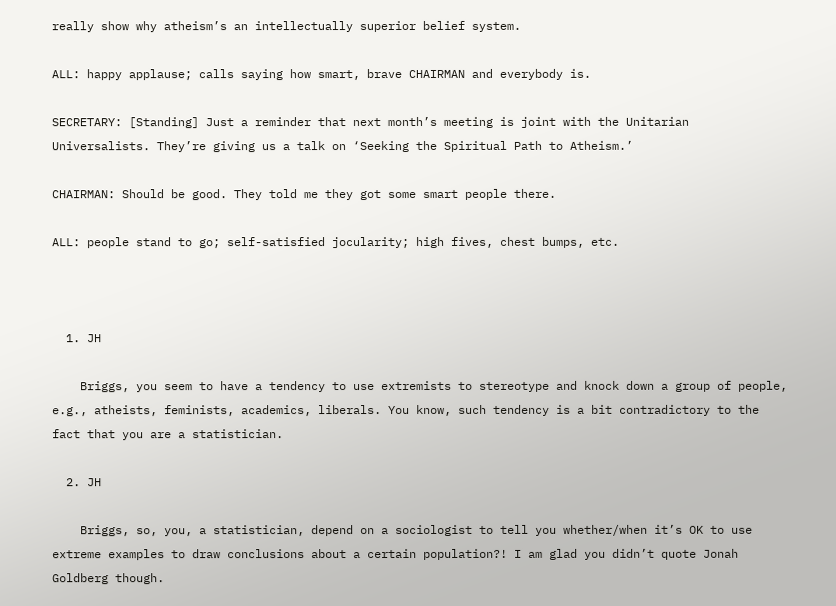really show why atheism’s an intellectually superior belief system.

ALL: happy applause; calls saying how smart, brave CHAIRMAN and everybody is.

SECRETARY: [Standing] Just a reminder that next month’s meeting is joint with the Unitarian Universalists. They’re giving us a talk on ‘Seeking the Spiritual Path to Atheism.’

CHAIRMAN: Should be good. They told me they got some smart people there.

ALL: people stand to go; self-satisfied jocularity; high fives, chest bumps, etc.



  1. JH

    Briggs, you seem to have a tendency to use extremists to stereotype and knock down a group of people, e.g., atheists, feminists, academics, liberals. You know, such tendency is a bit contradictory to the fact that you are a statistician.

  2. JH

    Briggs, so, you, a statistician, depend on a sociologist to tell you whether/when it’s OK to use extreme examples to draw conclusions about a certain population?! I am glad you didn’t quote Jonah Goldberg though.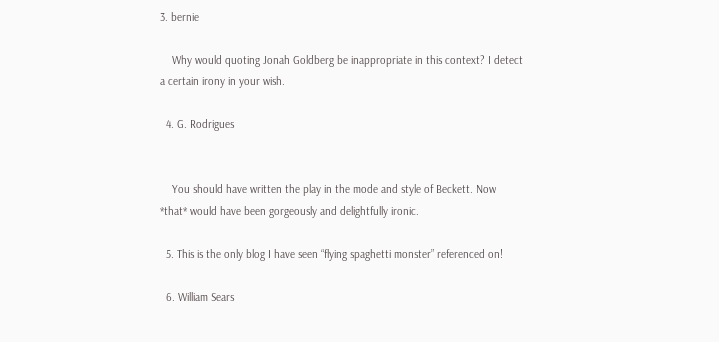3. bernie

    Why would quoting Jonah Goldberg be inappropriate in this context? I detect a certain irony in your wish.

  4. G. Rodrigues


    You should have written the play in the mode and style of Beckett. Now *that* would have been gorgeously and delightfully ironic.

  5. This is the only blog I have seen “flying spaghetti monster” referenced on!

  6. William Sears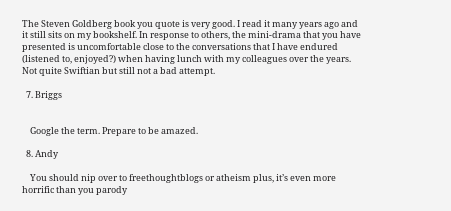The Steven Goldberg book you quote is very good. I read it many years ago and it still sits on my bookshelf. In response to others, the mini-drama that you have presented is uncomfortable close to the conversations that I have endured (listened to, enjoyed?) when having lunch with my colleagues over the years. Not quite Swiftian but still not a bad attempt.

  7. Briggs


    Google the term. Prepare to be amazed.

  8. Andy

    You should nip over to freethoughtblogs or atheism plus, it’s even more horrific than you parody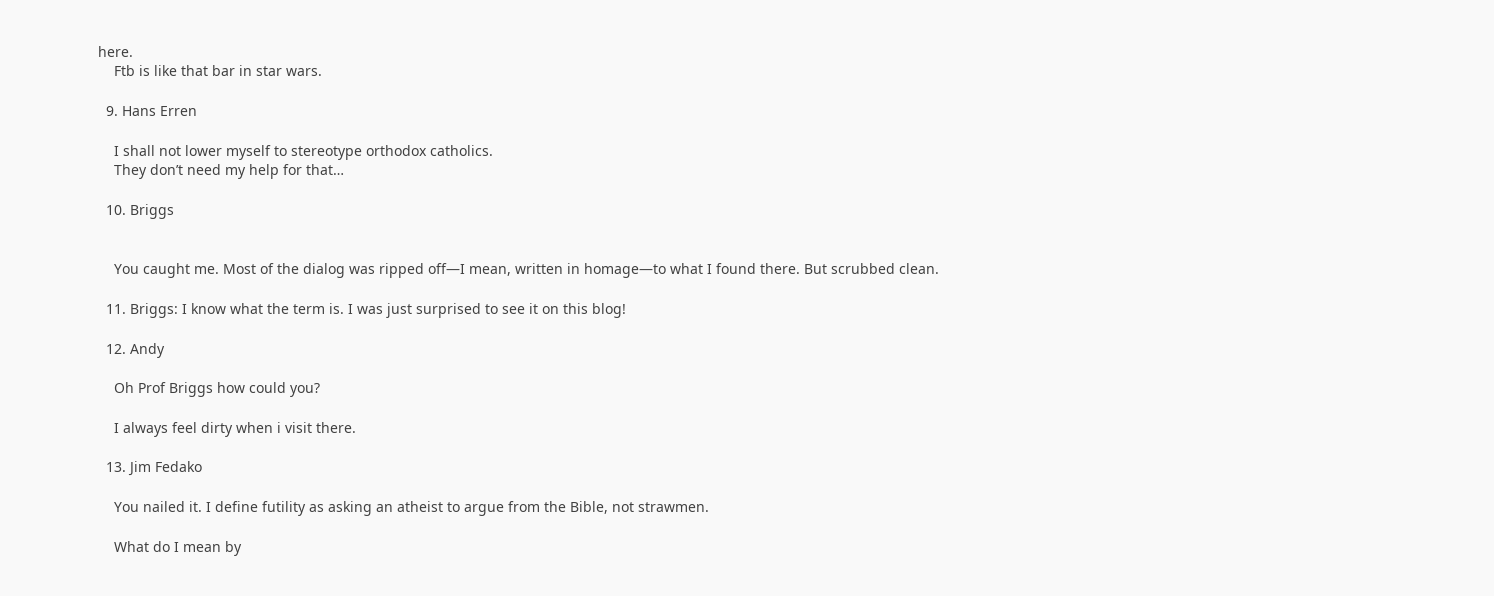here.
    Ftb is like that bar in star wars.

  9. Hans Erren

    I shall not lower myself to stereotype orthodox catholics.
    They don’t need my help for that…

  10. Briggs


    You caught me. Most of the dialog was ripped off—I mean, written in homage—to what I found there. But scrubbed clean.

  11. Briggs: I know what the term is. I was just surprised to see it on this blog!

  12. Andy

    Oh Prof Briggs how could you?

    I always feel dirty when i visit there.

  13. Jim Fedako

    You nailed it. I define futility as asking an atheist to argue from the Bible, not strawmen.

    What do I mean by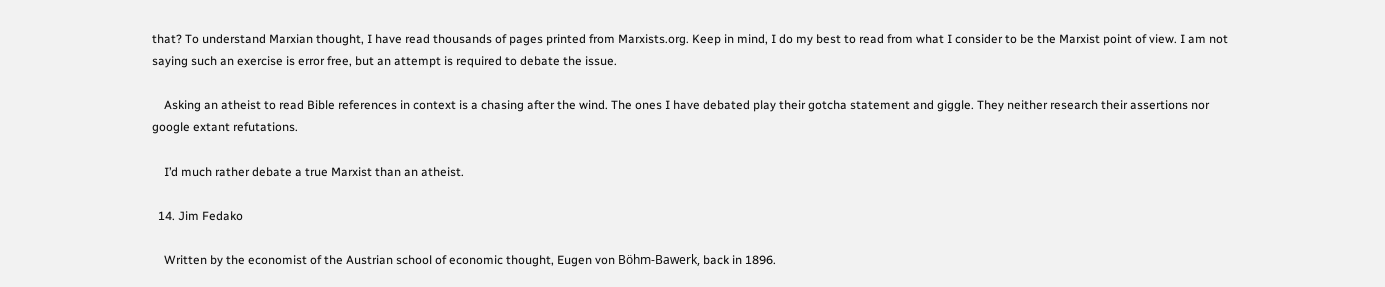that? To understand Marxian thought, I have read thousands of pages printed from Marxists.org. Keep in mind, I do my best to read from what I consider to be the Marxist point of view. I am not saying such an exercise is error free, but an attempt is required to debate the issue.

    Asking an atheist to read Bible references in context is a chasing after the wind. The ones I have debated play their gotcha statement and giggle. They neither research their assertions nor google extant refutations.

    I’d much rather debate a true Marxist than an atheist.

  14. Jim Fedako

    Written by the economist of the Austrian school of economic thought, Eugen von Böhm-Bawerk, back in 1896.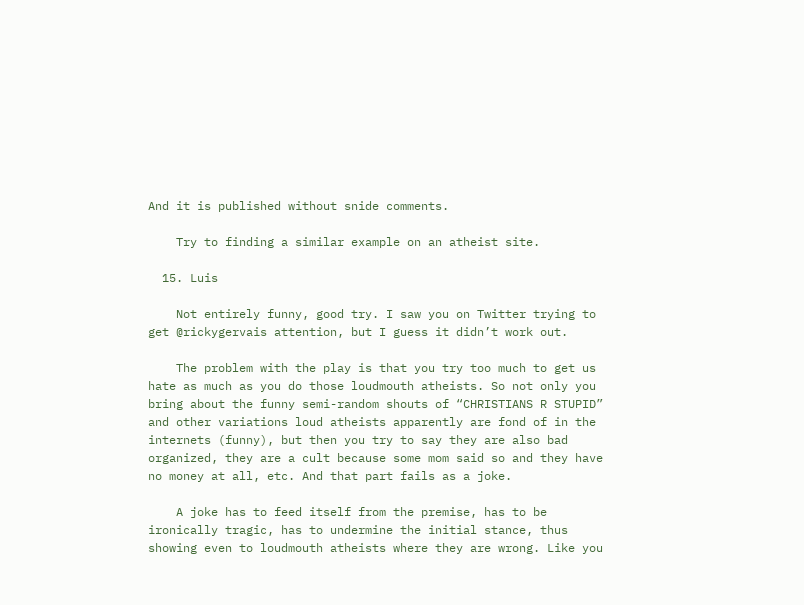And it is published without snide comments.

    Try to finding a similar example on an atheist site.

  15. Luis

    Not entirely funny, good try. I saw you on Twitter trying to get @rickygervais attention, but I guess it didn’t work out.

    The problem with the play is that you try too much to get us hate as much as you do those loudmouth atheists. So not only you bring about the funny semi-random shouts of “CHRISTIANS R STUPID” and other variations loud atheists apparently are fond of in the internets (funny), but then you try to say they are also bad organized, they are a cult because some mom said so and they have no money at all, etc. And that part fails as a joke.

    A joke has to feed itself from the premise, has to be ironically tragic, has to undermine the initial stance, thus showing even to loudmouth atheists where they are wrong. Like you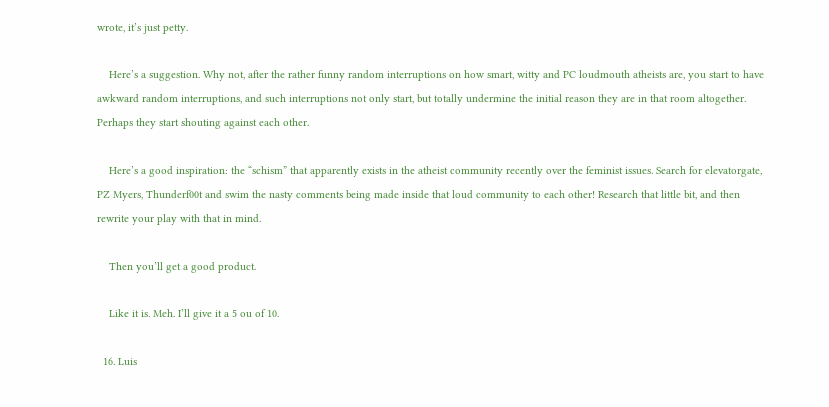wrote, it’s just petty.

    Here’s a suggestion. Why not, after the rather funny random interruptions on how smart, witty and PC loudmouth atheists are, you start to have awkward random interruptions, and such interruptions not only start, but totally undermine the initial reason they are in that room altogether. Perhaps they start shouting against each other.

    Here’s a good inspiration: the “schism” that apparently exists in the atheist community recently over the feminist issues. Search for elevatorgate, PZ Myers, Thunderf00t and swim the nasty comments being made inside that loud community to each other! Research that little bit, and then rewrite your play with that in mind.

    Then you’ll get a good product.

    Like it is. Meh. I’ll give it a 5 ou of 10.

  16. Luis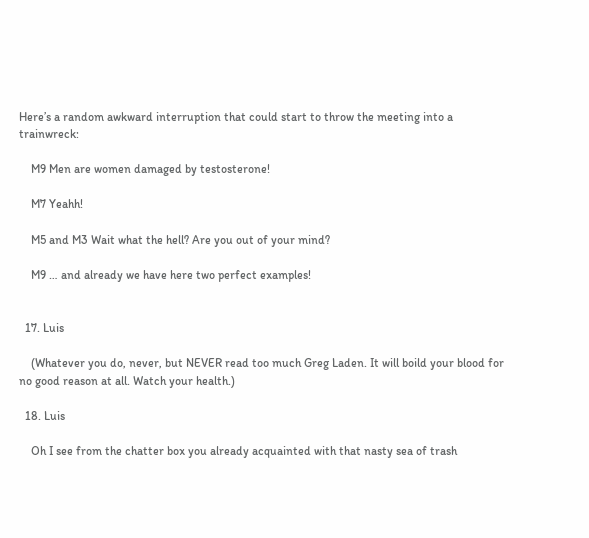Here’s a random awkward interruption that could start to throw the meeting into a trainwreck:

    M9 Men are women damaged by testosterone!

    M7 Yeahh!

    M5 and M3 Wait what the hell? Are you out of your mind?

    M9 … and already we have here two perfect examples!


  17. Luis

    (Whatever you do, never, but NEVER read too much Greg Laden. It will boild your blood for no good reason at all. Watch your health.)

  18. Luis

    Oh I see from the chatter box you already acquainted with that nasty sea of trash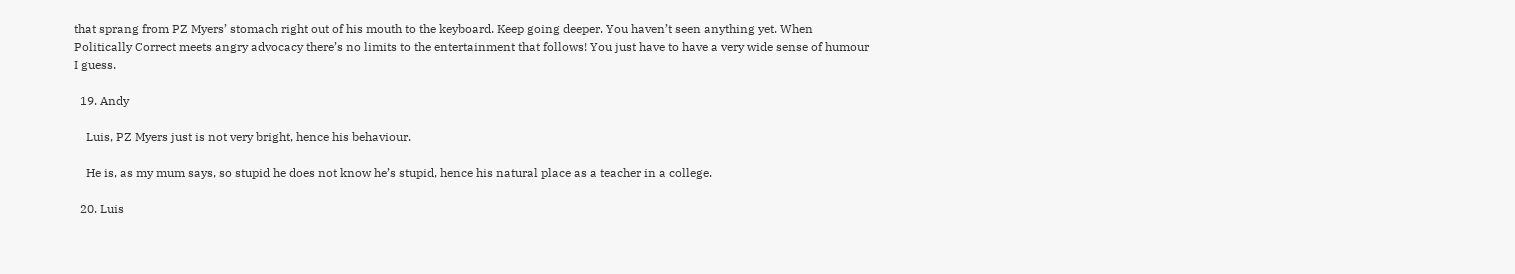that sprang from PZ Myers’ stomach right out of his mouth to the keyboard. Keep going deeper. You haven’t seen anything yet. When Politically Correct meets angry advocacy there’s no limits to the entertainment that follows! You just have to have a very wide sense of humour I guess.

  19. Andy

    Luis, PZ Myers just is not very bright, hence his behaviour.

    He is, as my mum says, so stupid he does not know he’s stupid, hence his natural place as a teacher in a college.

  20. Luis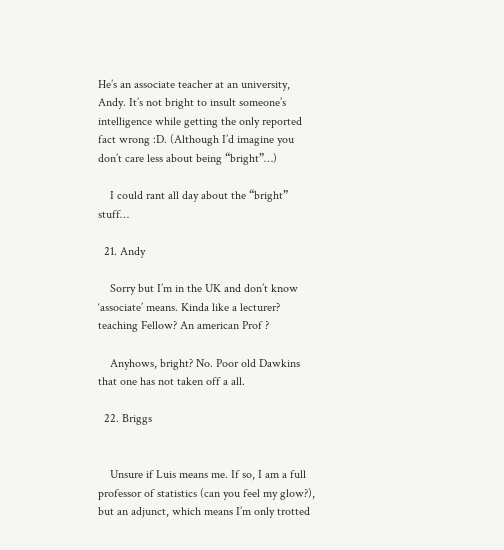He’s an associate teacher at an university, Andy. It’s not bright to insult someone’s intelligence while getting the only reported fact wrong :D. (Although I’d imagine you don’t care less about being “bright”…)

    I could rant all day about the “bright” stuff…

  21. Andy

    Sorry but I’m in the UK and don’t know ‘associate’ means. Kinda like a lecturer? teaching Fellow? An american Prof ?

    Anyhows, bright? No. Poor old Dawkins that one has not taken off a all.

  22. Briggs


    Unsure if Luis means me. If so, I am a full professor of statistics (can you feel my glow?), but an adjunct, which means I’m only trotted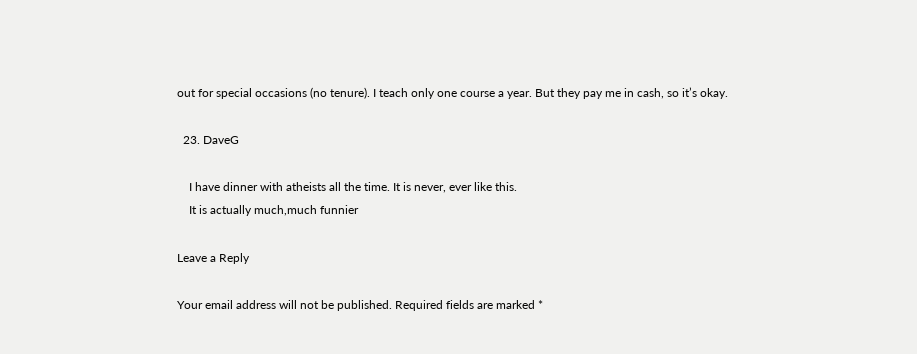out for special occasions (no tenure). I teach only one course a year. But they pay me in cash, so it’s okay.

  23. DaveG

    I have dinner with atheists all the time. It is never, ever like this.
    It is actually much,much funnier

Leave a Reply

Your email address will not be published. Required fields are marked *